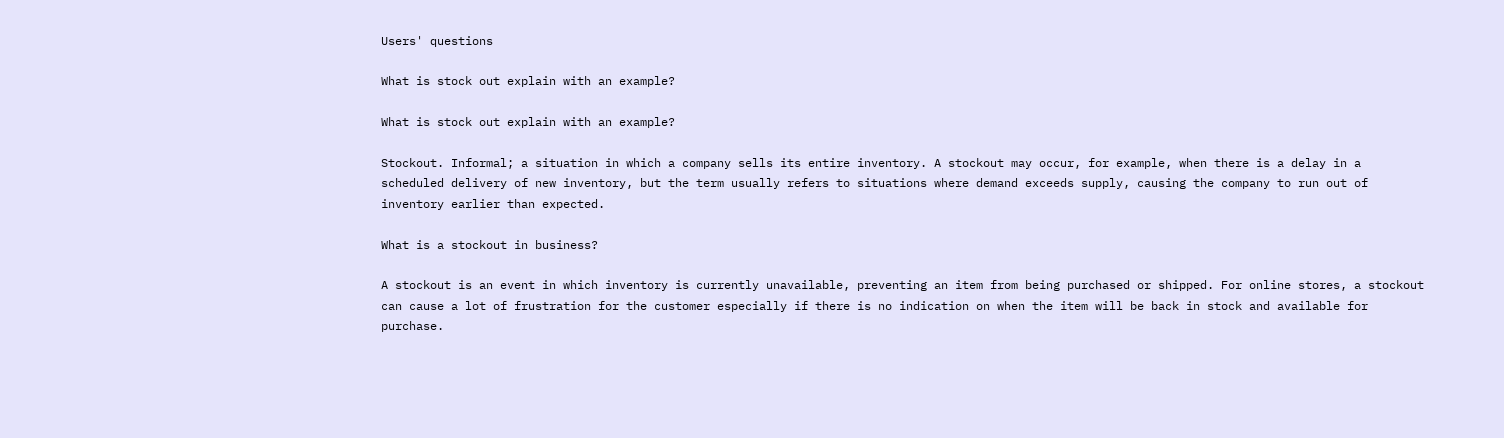Users' questions

What is stock out explain with an example?

What is stock out explain with an example?

Stockout. Informal; a situation in which a company sells its entire inventory. A stockout may occur, for example, when there is a delay in a scheduled delivery of new inventory, but the term usually refers to situations where demand exceeds supply, causing the company to run out of inventory earlier than expected.

What is a stockout in business?

A stockout is an event in which inventory is currently unavailable, preventing an item from being purchased or shipped. For online stores, a stockout can cause a lot of frustration for the customer especially if there is no indication on when the item will be back in stock and available for purchase.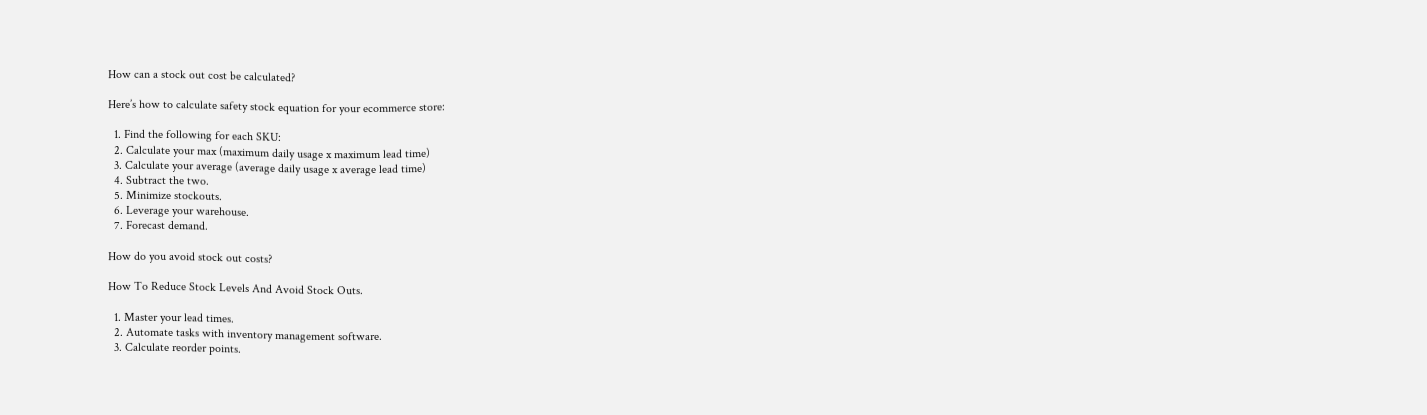How can a stock out cost be calculated?

Here’s how to calculate safety stock equation for your ecommerce store:

  1. Find the following for each SKU:
  2. Calculate your max (maximum daily usage x maximum lead time)
  3. Calculate your average (average daily usage x average lead time)
  4. Subtract the two.
  5. Minimize stockouts.
  6. Leverage your warehouse.
  7. Forecast demand.

How do you avoid stock out costs?

How To Reduce Stock Levels And Avoid Stock Outs.

  1. Master your lead times.
  2. Automate tasks with inventory management software.
  3. Calculate reorder points.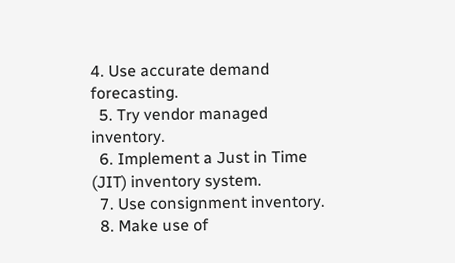4. Use accurate demand forecasting.
  5. Try vendor managed inventory.
  6. Implement a Just in Time (JIT) inventory system.
  7. Use consignment inventory.
  8. Make use of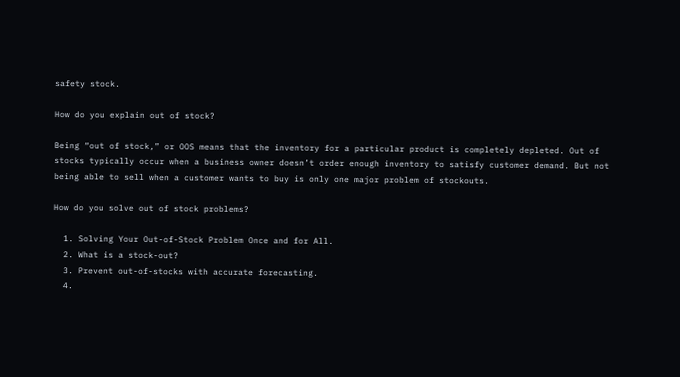safety stock.

How do you explain out of stock?

Being “out of stock,” or OOS means that the inventory for a particular product is completely depleted. Out of stocks typically occur when a business owner doesn’t order enough inventory to satisfy customer demand. But not being able to sell when a customer wants to buy is only one major problem of stockouts.

How do you solve out of stock problems?

  1. Solving Your Out-of-Stock Problem Once and for All.
  2. What is a stock-out?
  3. Prevent out-of-stocks with accurate forecasting.
  4.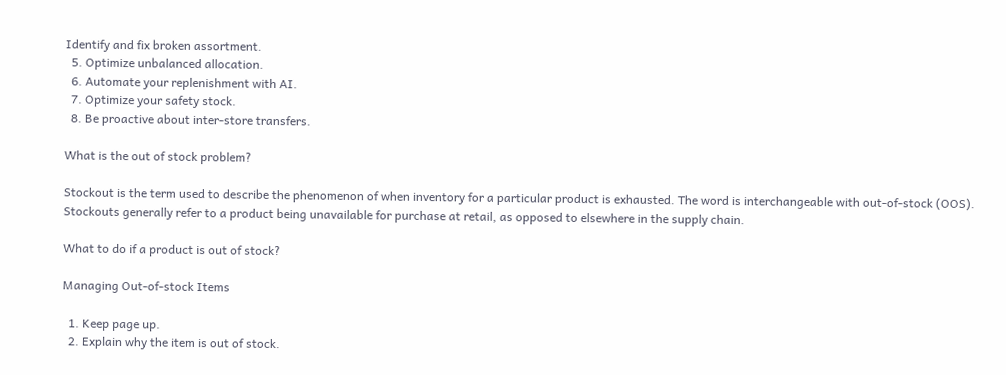Identify and fix broken assortment.
  5. Optimize unbalanced allocation.
  6. Automate your replenishment with AI.
  7. Optimize your safety stock.
  8. Be proactive about inter-store transfers.

What is the out of stock problem?

Stockout is the term used to describe the phenomenon of when inventory for a particular product is exhausted. The word is interchangeable with out-of-stock (OOS). Stockouts generally refer to a product being unavailable for purchase at retail, as opposed to elsewhere in the supply chain.

What to do if a product is out of stock?

Managing Out-of-stock Items

  1. Keep page up.
  2. Explain why the item is out of stock.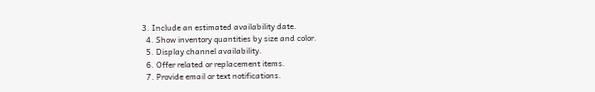3. Include an estimated availability date.
  4. Show inventory quantities by size and color.
  5. Display channel availability.
  6. Offer related or replacement items.
  7. Provide email or text notifications.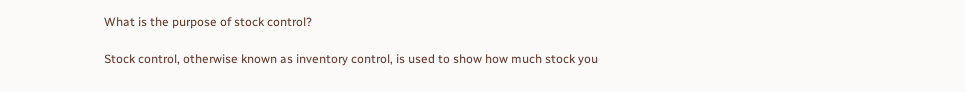What is the purpose of stock control?

Stock control, otherwise known as inventory control, is used to show how much stock you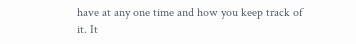have at any one time and how you keep track of it. It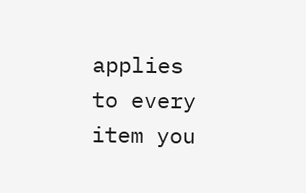applies to every item you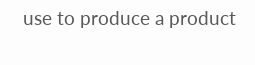use to produce a product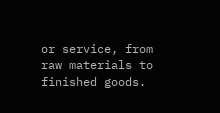or service, from raw materials to finished goods.